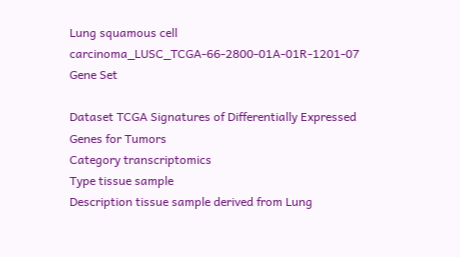Lung squamous cell carcinoma_LUSC_TCGA-66-2800-01A-01R-1201-07 Gene Set

Dataset TCGA Signatures of Differentially Expressed Genes for Tumors
Category transcriptomics
Type tissue sample
Description tissue sample derived from Lung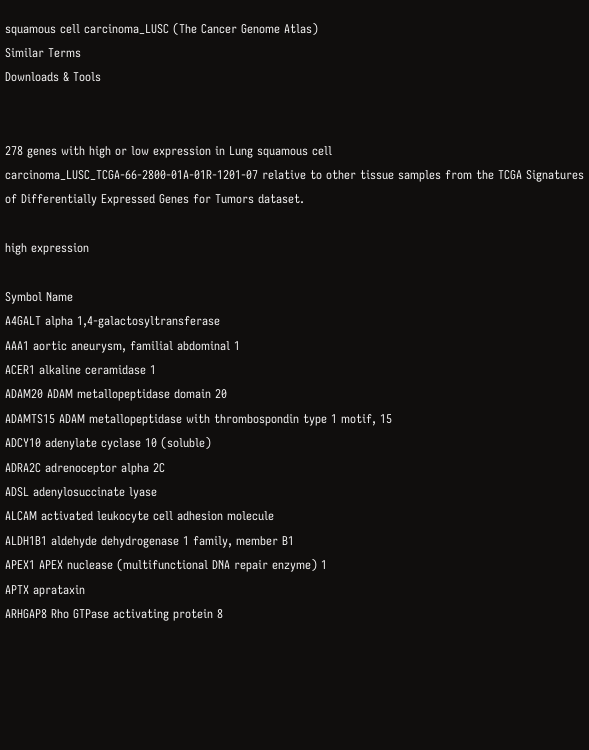squamous cell carcinoma_LUSC (The Cancer Genome Atlas)
Similar Terms
Downloads & Tools


278 genes with high or low expression in Lung squamous cell carcinoma_LUSC_TCGA-66-2800-01A-01R-1201-07 relative to other tissue samples from the TCGA Signatures of Differentially Expressed Genes for Tumors dataset.

high expression

Symbol Name
A4GALT alpha 1,4-galactosyltransferase
AAA1 aortic aneurysm, familial abdominal 1
ACER1 alkaline ceramidase 1
ADAM20 ADAM metallopeptidase domain 20
ADAMTS15 ADAM metallopeptidase with thrombospondin type 1 motif, 15
ADCY10 adenylate cyclase 10 (soluble)
ADRA2C adrenoceptor alpha 2C
ADSL adenylosuccinate lyase
ALCAM activated leukocyte cell adhesion molecule
ALDH1B1 aldehyde dehydrogenase 1 family, member B1
APEX1 APEX nuclease (multifunctional DNA repair enzyme) 1
APTX aprataxin
ARHGAP8 Rho GTPase activating protein 8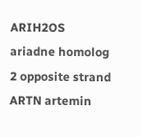ARIH2OS ariadne homolog 2 opposite strand
ARTN artemin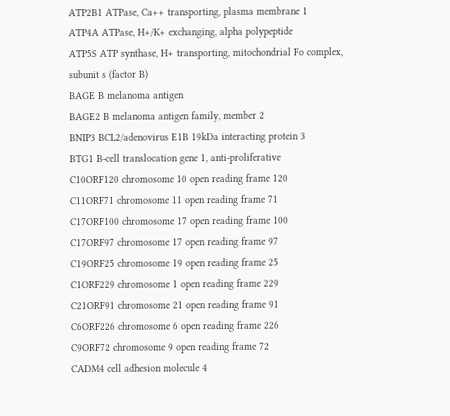ATP2B1 ATPase, Ca++ transporting, plasma membrane 1
ATP4A ATPase, H+/K+ exchanging, alpha polypeptide
ATP5S ATP synthase, H+ transporting, mitochondrial Fo complex, subunit s (factor B)
BAGE B melanoma antigen
BAGE2 B melanoma antigen family, member 2
BNIP3 BCL2/adenovirus E1B 19kDa interacting protein 3
BTG1 B-cell translocation gene 1, anti-proliferative
C10ORF120 chromosome 10 open reading frame 120
C11ORF71 chromosome 11 open reading frame 71
C17ORF100 chromosome 17 open reading frame 100
C17ORF97 chromosome 17 open reading frame 97
C19ORF25 chromosome 19 open reading frame 25
C1ORF229 chromosome 1 open reading frame 229
C21ORF91 chromosome 21 open reading frame 91
C6ORF226 chromosome 6 open reading frame 226
C9ORF72 chromosome 9 open reading frame 72
CADM4 cell adhesion molecule 4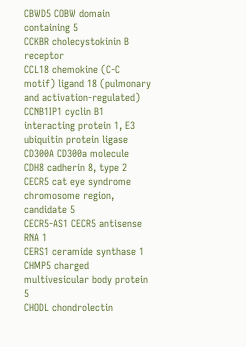CBWD5 COBW domain containing 5
CCKBR cholecystokinin B receptor
CCL18 chemokine (C-C motif) ligand 18 (pulmonary and activation-regulated)
CCNB1IP1 cyclin B1 interacting protein 1, E3 ubiquitin protein ligase
CD300A CD300a molecule
CDH8 cadherin 8, type 2
CECR5 cat eye syndrome chromosome region, candidate 5
CECR5-AS1 CECR5 antisense RNA 1
CERS1 ceramide synthase 1
CHMP5 charged multivesicular body protein 5
CHODL chondrolectin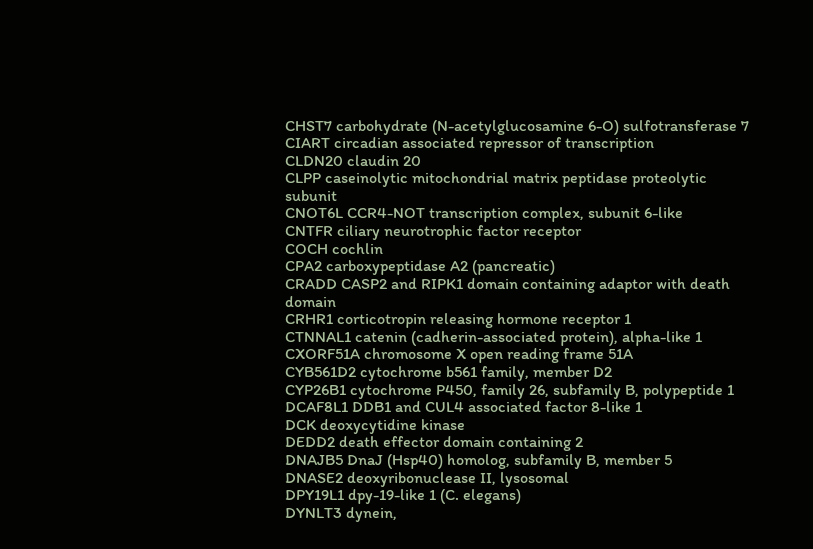CHST7 carbohydrate (N-acetylglucosamine 6-O) sulfotransferase 7
CIART circadian associated repressor of transcription
CLDN20 claudin 20
CLPP caseinolytic mitochondrial matrix peptidase proteolytic subunit
CNOT6L CCR4-NOT transcription complex, subunit 6-like
CNTFR ciliary neurotrophic factor receptor
COCH cochlin
CPA2 carboxypeptidase A2 (pancreatic)
CRADD CASP2 and RIPK1 domain containing adaptor with death domain
CRHR1 corticotropin releasing hormone receptor 1
CTNNAL1 catenin (cadherin-associated protein), alpha-like 1
CXORF51A chromosome X open reading frame 51A
CYB561D2 cytochrome b561 family, member D2
CYP26B1 cytochrome P450, family 26, subfamily B, polypeptide 1
DCAF8L1 DDB1 and CUL4 associated factor 8-like 1
DCK deoxycytidine kinase
DEDD2 death effector domain containing 2
DNAJB5 DnaJ (Hsp40) homolog, subfamily B, member 5
DNASE2 deoxyribonuclease II, lysosomal
DPY19L1 dpy-19-like 1 (C. elegans)
DYNLT3 dynein,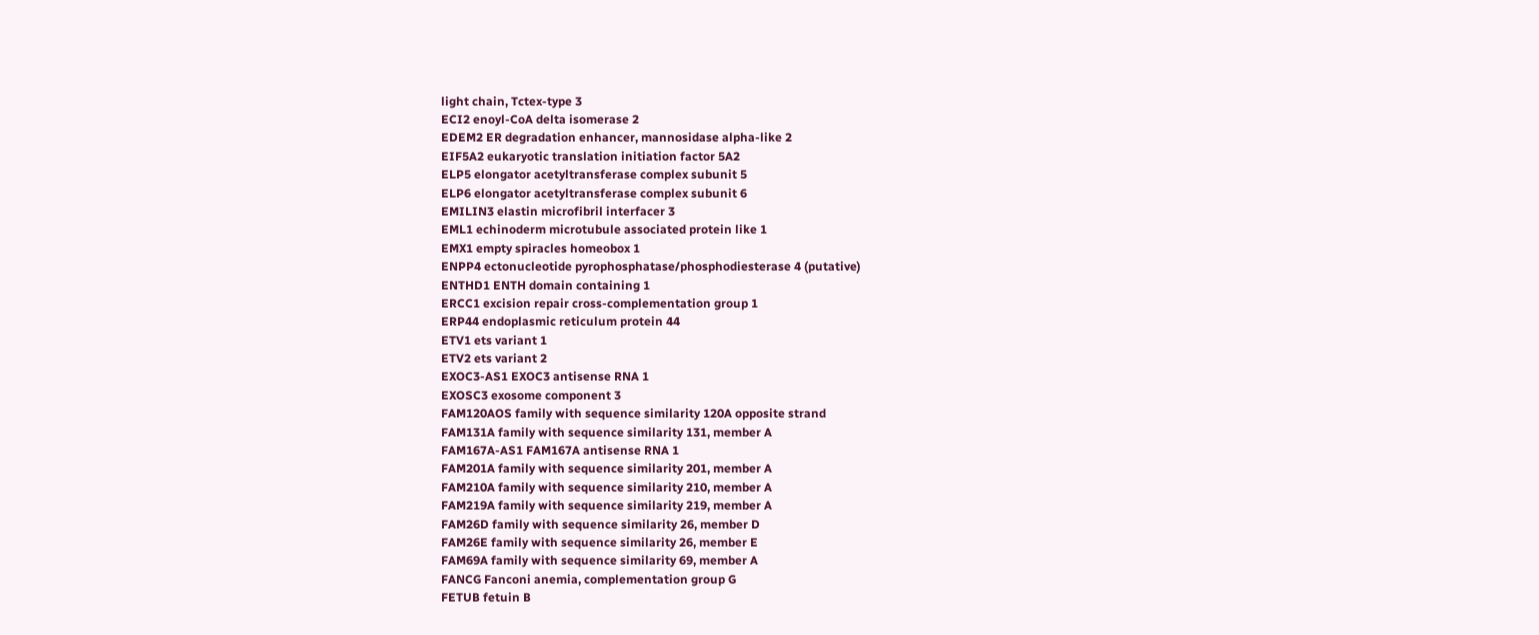light chain, Tctex-type 3
ECI2 enoyl-CoA delta isomerase 2
EDEM2 ER degradation enhancer, mannosidase alpha-like 2
EIF5A2 eukaryotic translation initiation factor 5A2
ELP5 elongator acetyltransferase complex subunit 5
ELP6 elongator acetyltransferase complex subunit 6
EMILIN3 elastin microfibril interfacer 3
EML1 echinoderm microtubule associated protein like 1
EMX1 empty spiracles homeobox 1
ENPP4 ectonucleotide pyrophosphatase/phosphodiesterase 4 (putative)
ENTHD1 ENTH domain containing 1
ERCC1 excision repair cross-complementation group 1
ERP44 endoplasmic reticulum protein 44
ETV1 ets variant 1
ETV2 ets variant 2
EXOC3-AS1 EXOC3 antisense RNA 1
EXOSC3 exosome component 3
FAM120AOS family with sequence similarity 120A opposite strand
FAM131A family with sequence similarity 131, member A
FAM167A-AS1 FAM167A antisense RNA 1
FAM201A family with sequence similarity 201, member A
FAM210A family with sequence similarity 210, member A
FAM219A family with sequence similarity 219, member A
FAM26D family with sequence similarity 26, member D
FAM26E family with sequence similarity 26, member E
FAM69A family with sequence similarity 69, member A
FANCG Fanconi anemia, complementation group G
FETUB fetuin B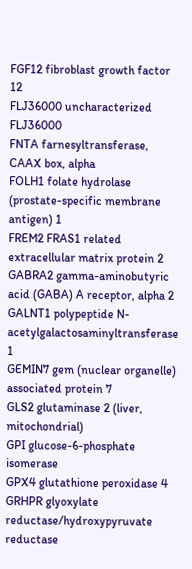FGF12 fibroblast growth factor 12
FLJ36000 uncharacterized FLJ36000
FNTA farnesyltransferase, CAAX box, alpha
FOLH1 folate hydrolase (prostate-specific membrane antigen) 1
FREM2 FRAS1 related extracellular matrix protein 2
GABRA2 gamma-aminobutyric acid (GABA) A receptor, alpha 2
GALNT1 polypeptide N-acetylgalactosaminyltransferase 1
GEMIN7 gem (nuclear organelle) associated protein 7
GLS2 glutaminase 2 (liver, mitochondrial)
GPI glucose-6-phosphate isomerase
GPX4 glutathione peroxidase 4
GRHPR glyoxylate reductase/hydroxypyruvate reductase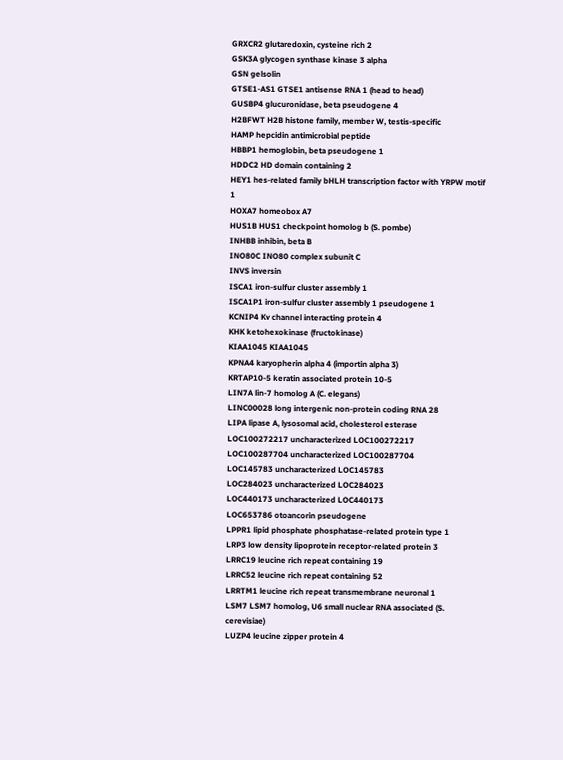GRXCR2 glutaredoxin, cysteine rich 2
GSK3A glycogen synthase kinase 3 alpha
GSN gelsolin
GTSE1-AS1 GTSE1 antisense RNA 1 (head to head)
GUSBP4 glucuronidase, beta pseudogene 4
H2BFWT H2B histone family, member W, testis-specific
HAMP hepcidin antimicrobial peptide
HBBP1 hemoglobin, beta pseudogene 1
HDDC2 HD domain containing 2
HEY1 hes-related family bHLH transcription factor with YRPW motif 1
HOXA7 homeobox A7
HUS1B HUS1 checkpoint homolog b (S. pombe)
INHBB inhibin, beta B
INO80C INO80 complex subunit C
INVS inversin
ISCA1 iron-sulfur cluster assembly 1
ISCA1P1 iron-sulfur cluster assembly 1 pseudogene 1
KCNIP4 Kv channel interacting protein 4
KHK ketohexokinase (fructokinase)
KIAA1045 KIAA1045
KPNA4 karyopherin alpha 4 (importin alpha 3)
KRTAP10-5 keratin associated protein 10-5
LIN7A lin-7 homolog A (C. elegans)
LINC00028 long intergenic non-protein coding RNA 28
LIPA lipase A, lysosomal acid, cholesterol esterase
LOC100272217 uncharacterized LOC100272217
LOC100287704 uncharacterized LOC100287704
LOC145783 uncharacterized LOC145783
LOC284023 uncharacterized LOC284023
LOC440173 uncharacterized LOC440173
LOC653786 otoancorin pseudogene
LPPR1 lipid phosphate phosphatase-related protein type 1
LRP3 low density lipoprotein receptor-related protein 3
LRRC19 leucine rich repeat containing 19
LRRC52 leucine rich repeat containing 52
LRRTM1 leucine rich repeat transmembrane neuronal 1
LSM7 LSM7 homolog, U6 small nuclear RNA associated (S. cerevisiae)
LUZP4 leucine zipper protein 4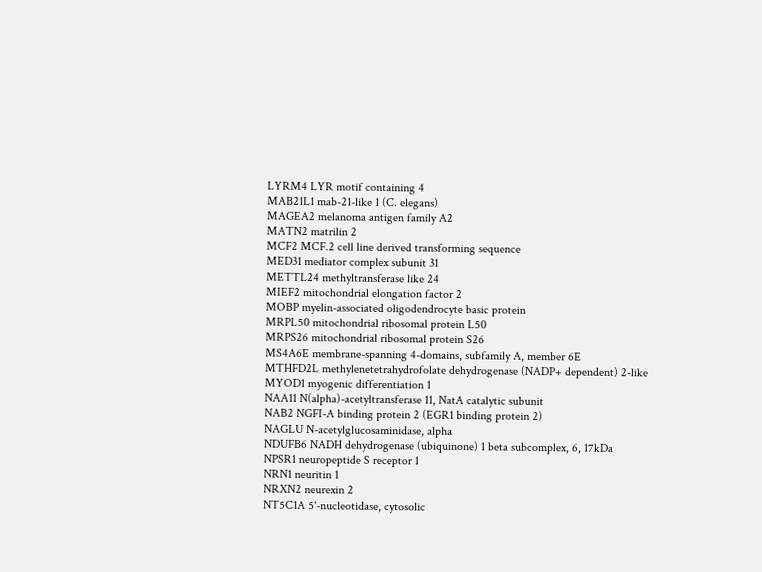LYRM4 LYR motif containing 4
MAB21L1 mab-21-like 1 (C. elegans)
MAGEA2 melanoma antigen family A2
MATN2 matrilin 2
MCF2 MCF.2 cell line derived transforming sequence
MED31 mediator complex subunit 31
METTL24 methyltransferase like 24
MIEF2 mitochondrial elongation factor 2
MOBP myelin-associated oligodendrocyte basic protein
MRPL50 mitochondrial ribosomal protein L50
MRPS26 mitochondrial ribosomal protein S26
MS4A6E membrane-spanning 4-domains, subfamily A, member 6E
MTHFD2L methylenetetrahydrofolate dehydrogenase (NADP+ dependent) 2-like
MYOD1 myogenic differentiation 1
NAA11 N(alpha)-acetyltransferase 11, NatA catalytic subunit
NAB2 NGFI-A binding protein 2 (EGR1 binding protein 2)
NAGLU N-acetylglucosaminidase, alpha
NDUFB6 NADH dehydrogenase (ubiquinone) 1 beta subcomplex, 6, 17kDa
NPSR1 neuropeptide S receptor 1
NRN1 neuritin 1
NRXN2 neurexin 2
NT5C1A 5'-nucleotidase, cytosolic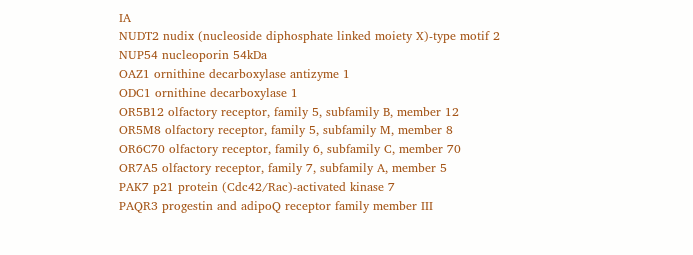IA
NUDT2 nudix (nucleoside diphosphate linked moiety X)-type motif 2
NUP54 nucleoporin 54kDa
OAZ1 ornithine decarboxylase antizyme 1
ODC1 ornithine decarboxylase 1
OR5B12 olfactory receptor, family 5, subfamily B, member 12
OR5M8 olfactory receptor, family 5, subfamily M, member 8
OR6C70 olfactory receptor, family 6, subfamily C, member 70
OR7A5 olfactory receptor, family 7, subfamily A, member 5
PAK7 p21 protein (Cdc42/Rac)-activated kinase 7
PAQR3 progestin and adipoQ receptor family member III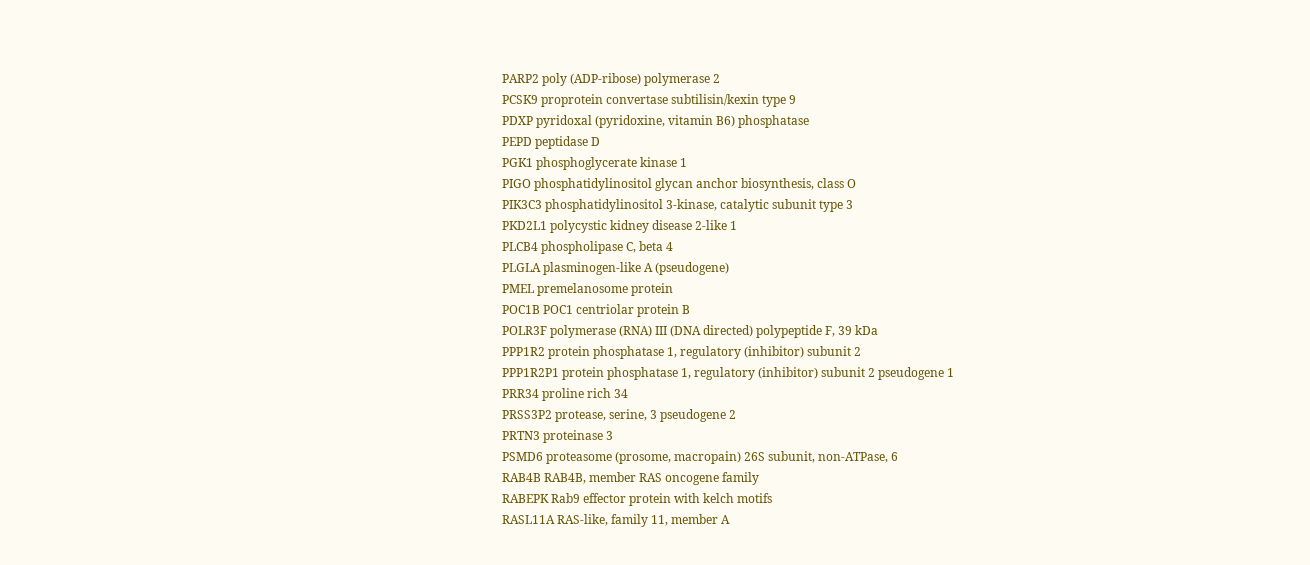PARP2 poly (ADP-ribose) polymerase 2
PCSK9 proprotein convertase subtilisin/kexin type 9
PDXP pyridoxal (pyridoxine, vitamin B6) phosphatase
PEPD peptidase D
PGK1 phosphoglycerate kinase 1
PIGO phosphatidylinositol glycan anchor biosynthesis, class O
PIK3C3 phosphatidylinositol 3-kinase, catalytic subunit type 3
PKD2L1 polycystic kidney disease 2-like 1
PLCB4 phospholipase C, beta 4
PLGLA plasminogen-like A (pseudogene)
PMEL premelanosome protein
POC1B POC1 centriolar protein B
POLR3F polymerase (RNA) III (DNA directed) polypeptide F, 39 kDa
PPP1R2 protein phosphatase 1, regulatory (inhibitor) subunit 2
PPP1R2P1 protein phosphatase 1, regulatory (inhibitor) subunit 2 pseudogene 1
PRR34 proline rich 34
PRSS3P2 protease, serine, 3 pseudogene 2
PRTN3 proteinase 3
PSMD6 proteasome (prosome, macropain) 26S subunit, non-ATPase, 6
RAB4B RAB4B, member RAS oncogene family
RABEPK Rab9 effector protein with kelch motifs
RASL11A RAS-like, family 11, member A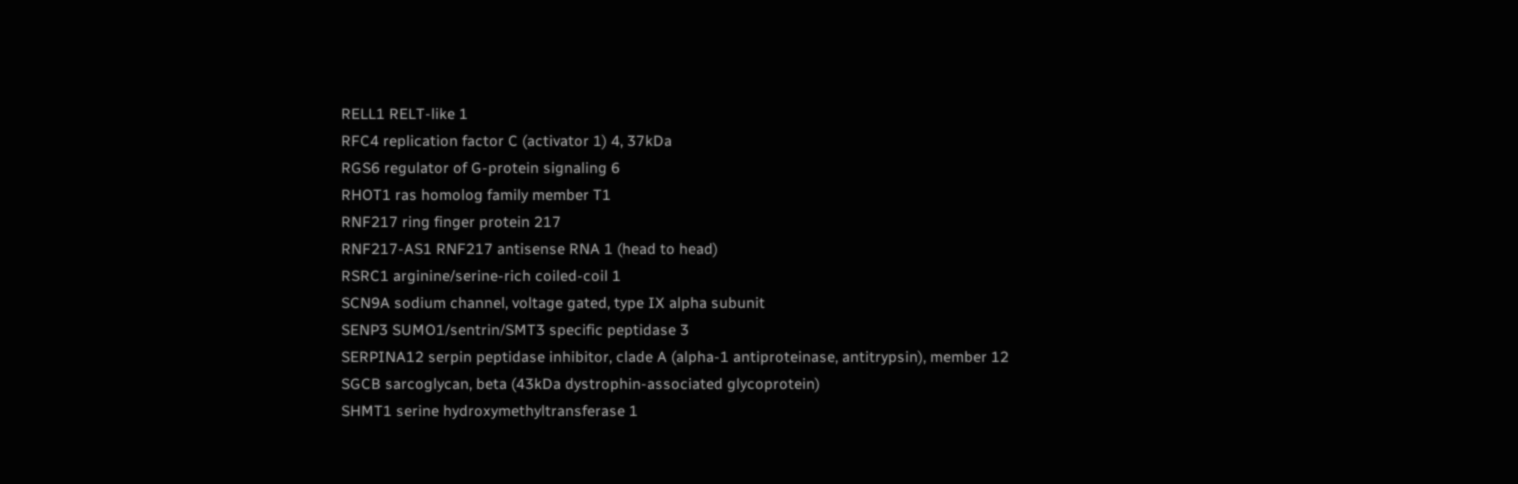RELL1 RELT-like 1
RFC4 replication factor C (activator 1) 4, 37kDa
RGS6 regulator of G-protein signaling 6
RHOT1 ras homolog family member T1
RNF217 ring finger protein 217
RNF217-AS1 RNF217 antisense RNA 1 (head to head)
RSRC1 arginine/serine-rich coiled-coil 1
SCN9A sodium channel, voltage gated, type IX alpha subunit
SENP3 SUMO1/sentrin/SMT3 specific peptidase 3
SERPINA12 serpin peptidase inhibitor, clade A (alpha-1 antiproteinase, antitrypsin), member 12
SGCB sarcoglycan, beta (43kDa dystrophin-associated glycoprotein)
SHMT1 serine hydroxymethyltransferase 1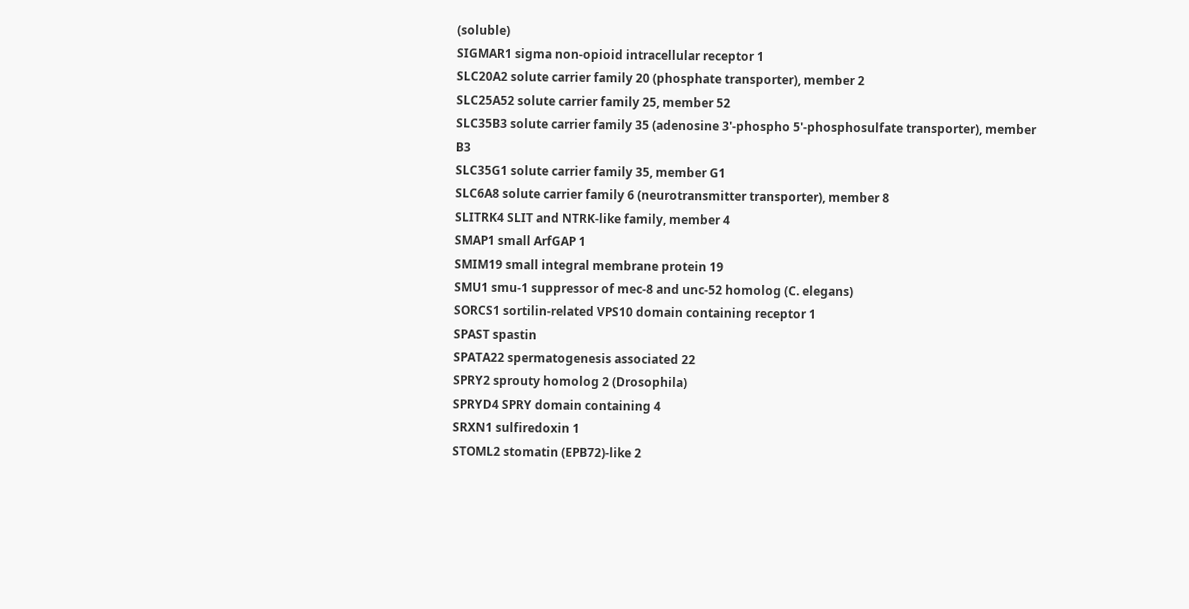(soluble)
SIGMAR1 sigma non-opioid intracellular receptor 1
SLC20A2 solute carrier family 20 (phosphate transporter), member 2
SLC25A52 solute carrier family 25, member 52
SLC35B3 solute carrier family 35 (adenosine 3'-phospho 5'-phosphosulfate transporter), member B3
SLC35G1 solute carrier family 35, member G1
SLC6A8 solute carrier family 6 (neurotransmitter transporter), member 8
SLITRK4 SLIT and NTRK-like family, member 4
SMAP1 small ArfGAP 1
SMIM19 small integral membrane protein 19
SMU1 smu-1 suppressor of mec-8 and unc-52 homolog (C. elegans)
SORCS1 sortilin-related VPS10 domain containing receptor 1
SPAST spastin
SPATA22 spermatogenesis associated 22
SPRY2 sprouty homolog 2 (Drosophila)
SPRYD4 SPRY domain containing 4
SRXN1 sulfiredoxin 1
STOML2 stomatin (EPB72)-like 2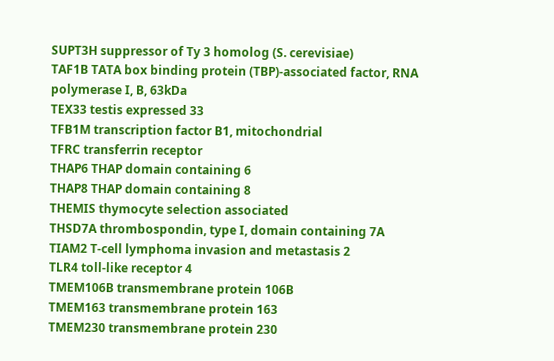SUPT3H suppressor of Ty 3 homolog (S. cerevisiae)
TAF1B TATA box binding protein (TBP)-associated factor, RNA polymerase I, B, 63kDa
TEX33 testis expressed 33
TFB1M transcription factor B1, mitochondrial
TFRC transferrin receptor
THAP6 THAP domain containing 6
THAP8 THAP domain containing 8
THEMIS thymocyte selection associated
THSD7A thrombospondin, type I, domain containing 7A
TIAM2 T-cell lymphoma invasion and metastasis 2
TLR4 toll-like receptor 4
TMEM106B transmembrane protein 106B
TMEM163 transmembrane protein 163
TMEM230 transmembrane protein 230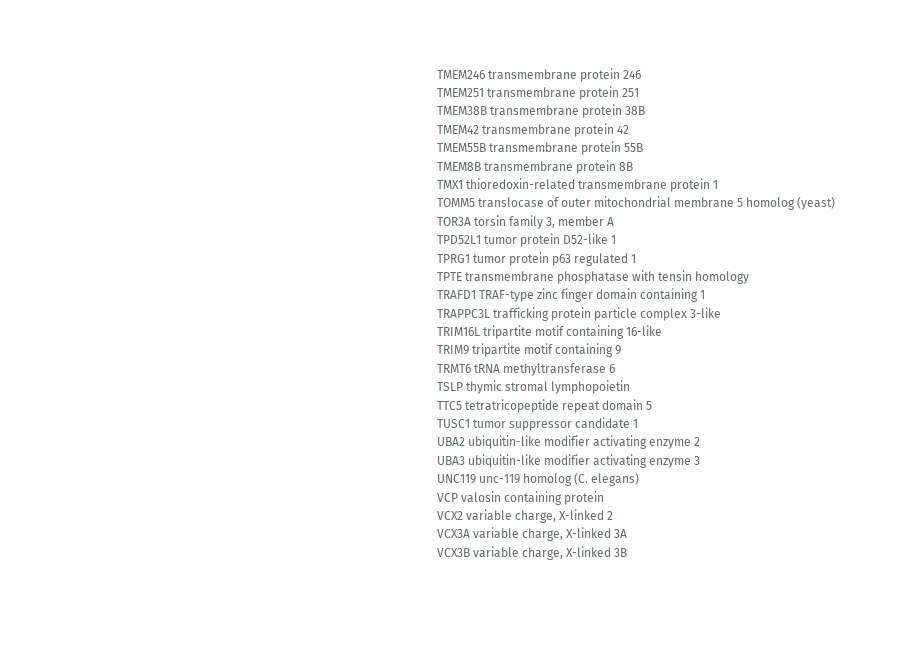TMEM246 transmembrane protein 246
TMEM251 transmembrane protein 251
TMEM38B transmembrane protein 38B
TMEM42 transmembrane protein 42
TMEM55B transmembrane protein 55B
TMEM8B transmembrane protein 8B
TMX1 thioredoxin-related transmembrane protein 1
TOMM5 translocase of outer mitochondrial membrane 5 homolog (yeast)
TOR3A torsin family 3, member A
TPD52L1 tumor protein D52-like 1
TPRG1 tumor protein p63 regulated 1
TPTE transmembrane phosphatase with tensin homology
TRAFD1 TRAF-type zinc finger domain containing 1
TRAPPC3L trafficking protein particle complex 3-like
TRIM16L tripartite motif containing 16-like
TRIM9 tripartite motif containing 9
TRMT6 tRNA methyltransferase 6
TSLP thymic stromal lymphopoietin
TTC5 tetratricopeptide repeat domain 5
TUSC1 tumor suppressor candidate 1
UBA2 ubiquitin-like modifier activating enzyme 2
UBA3 ubiquitin-like modifier activating enzyme 3
UNC119 unc-119 homolog (C. elegans)
VCP valosin containing protein
VCX2 variable charge, X-linked 2
VCX3A variable charge, X-linked 3A
VCX3B variable charge, X-linked 3B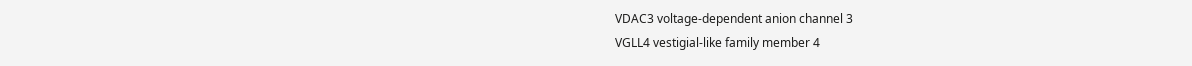VDAC3 voltage-dependent anion channel 3
VGLL4 vestigial-like family member 4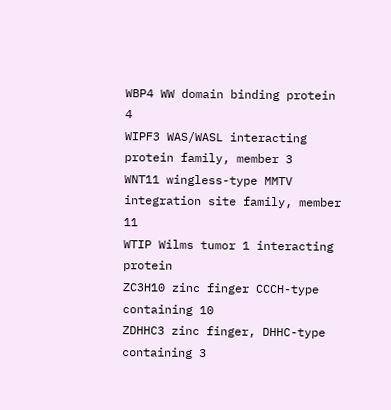WBP4 WW domain binding protein 4
WIPF3 WAS/WASL interacting protein family, member 3
WNT11 wingless-type MMTV integration site family, member 11
WTIP Wilms tumor 1 interacting protein
ZC3H10 zinc finger CCCH-type containing 10
ZDHHC3 zinc finger, DHHC-type containing 3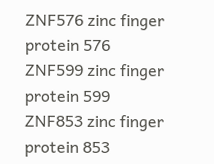ZNF576 zinc finger protein 576
ZNF599 zinc finger protein 599
ZNF853 zinc finger protein 853